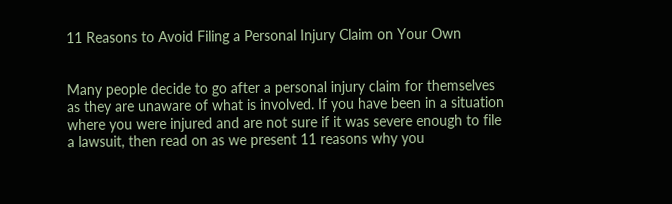11 Reasons to Avoid Filing a Personal Injury Claim on Your Own


Many people decide to go after a personal injury claim for themselves as they are unaware of what is involved. If you have been in a situation where you were injured and are not sure if it was severe enough to file a lawsuit, then read on as we present 11 reasons why you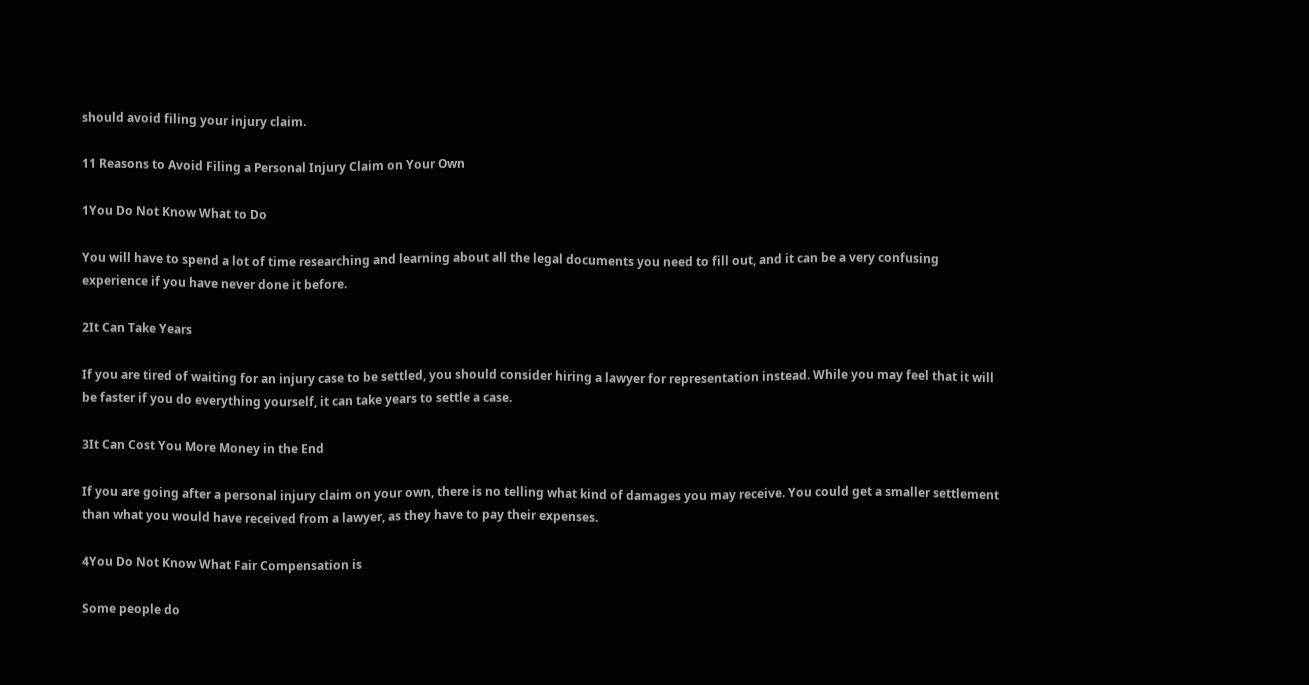should avoid filing your injury claim.

11 Reasons to Avoid Filing a Personal Injury Claim on Your Own

1You Do Not Know What to Do

You will have to spend a lot of time researching and learning about all the legal documents you need to fill out, and it can be a very confusing experience if you have never done it before.

2It Can Take Years

If you are tired of waiting for an injury case to be settled, you should consider hiring a lawyer for representation instead. While you may feel that it will be faster if you do everything yourself, it can take years to settle a case.

3It Can Cost You More Money in the End

If you are going after a personal injury claim on your own, there is no telling what kind of damages you may receive. You could get a smaller settlement than what you would have received from a lawyer, as they have to pay their expenses.

4You Do Not Know What Fair Compensation is

Some people do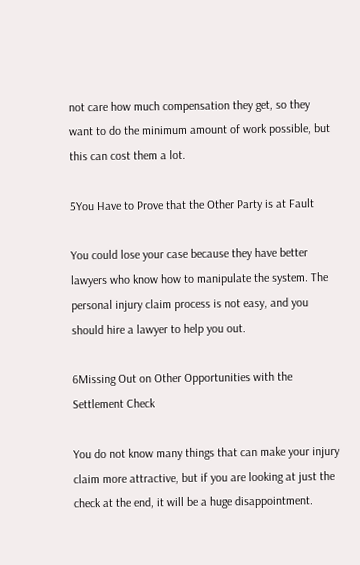not care how much compensation they get, so they want to do the minimum amount of work possible, but this can cost them a lot.

5You Have to Prove that the Other Party is at Fault

You could lose your case because they have better lawyers who know how to manipulate the system. The personal injury claim process is not easy, and you should hire a lawyer to help you out.

6Missing Out on Other Opportunities with the Settlement Check

You do not know many things that can make your injury claim more attractive, but if you are looking at just the check at the end, it will be a huge disappointment.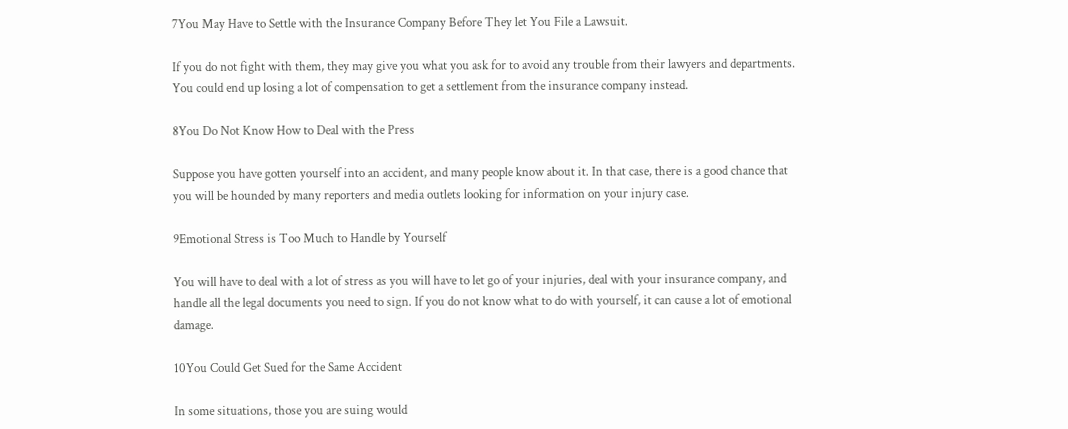7You May Have to Settle with the Insurance Company Before They let You File a Lawsuit.

If you do not fight with them, they may give you what you ask for to avoid any trouble from their lawyers and departments. You could end up losing a lot of compensation to get a settlement from the insurance company instead.

8You Do Not Know How to Deal with the Press

Suppose you have gotten yourself into an accident, and many people know about it. In that case, there is a good chance that you will be hounded by many reporters and media outlets looking for information on your injury case.

9Emotional Stress is Too Much to Handle by Yourself

You will have to deal with a lot of stress as you will have to let go of your injuries, deal with your insurance company, and handle all the legal documents you need to sign. If you do not know what to do with yourself, it can cause a lot of emotional damage.

10You Could Get Sued for the Same Accident

In some situations, those you are suing would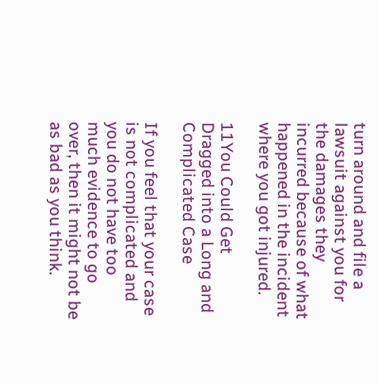turn around and file a lawsuit against you for the damages they incurred because of what happened in the incident where you got injured.

11You Could Get Dragged into a Long and Complicated Case

If you feel that your case is not complicated and you do not have too much evidence to go over, then it might not be as bad as you think.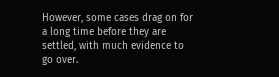However, some cases drag on for a long time before they are settled, with much evidence to go over.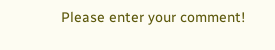Please enter your comment!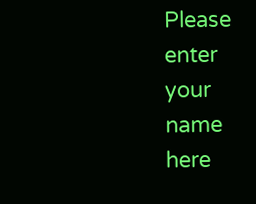Please enter your name here